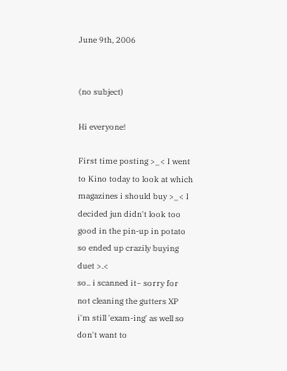June 9th, 2006


(no subject)

Hi everyone!

First time posting >_< I went to Kino today to look at which magazines i should buy >_< I decided jun didn't look too good in the pin-up in potato so ended up crazily buying duet >.<
so.. i scanned it~ sorry for not cleaning the gutters XP i'm still 'exam-ing' as well so don't want to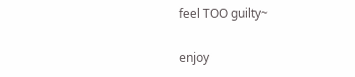feel TOO guilty~

enjoy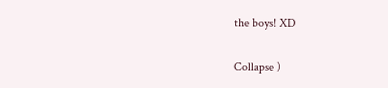the boys! XD

Collapse )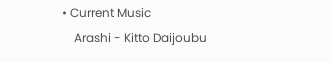• Current Music
    Arashi - Kitto Daijoubu